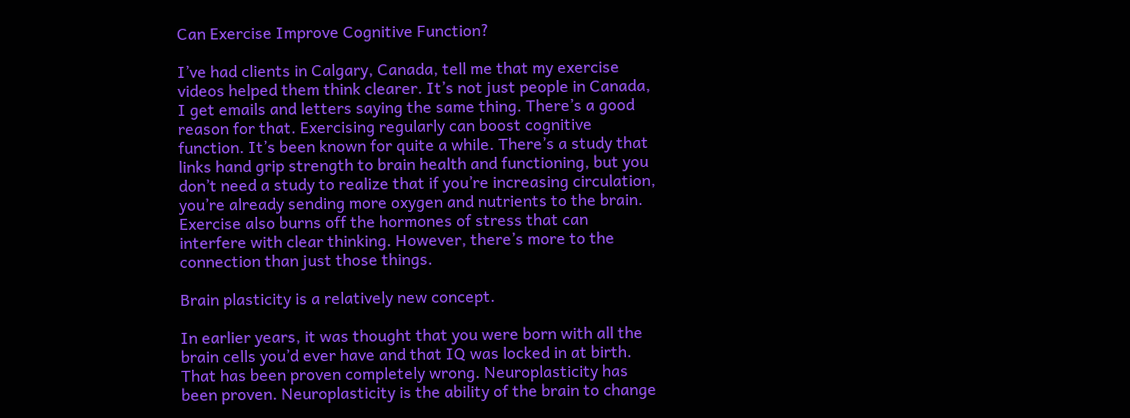Can Exercise Improve Cognitive Function?

I’ve had clients in Calgary, Canada, tell me that my exercise videos helped them think clearer. It’s not just people in Canada, I get emails and letters saying the same thing. There’s a good reason for that. Exercising regularly can boost cognitive function. It’s been known for quite a while. There’s a study that links hand grip strength to brain health and functioning, but you don’t need a study to realize that if you’re increasing circulation, you’re already sending more oxygen and nutrients to the brain. Exercise also burns off the hormones of stress that can interfere with clear thinking. However, there’s more to the connection than just those things.

Brain plasticity is a relatively new concept.

In earlier years, it was thought that you were born with all the brain cells you’d ever have and that IQ was locked in at birth. That has been proven completely wrong. Neuroplasticity has been proven. Neuroplasticity is the ability of the brain to change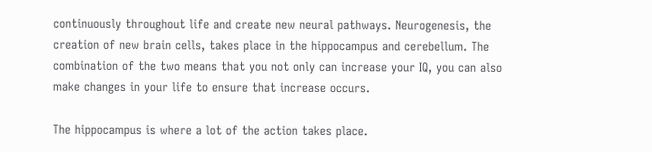continuously throughout life and create new neural pathways. Neurogenesis, the creation of new brain cells, takes place in the hippocampus and cerebellum. The combination of the two means that you not only can increase your IQ, you can also make changes in your life to ensure that increase occurs.

The hippocampus is where a lot of the action takes place.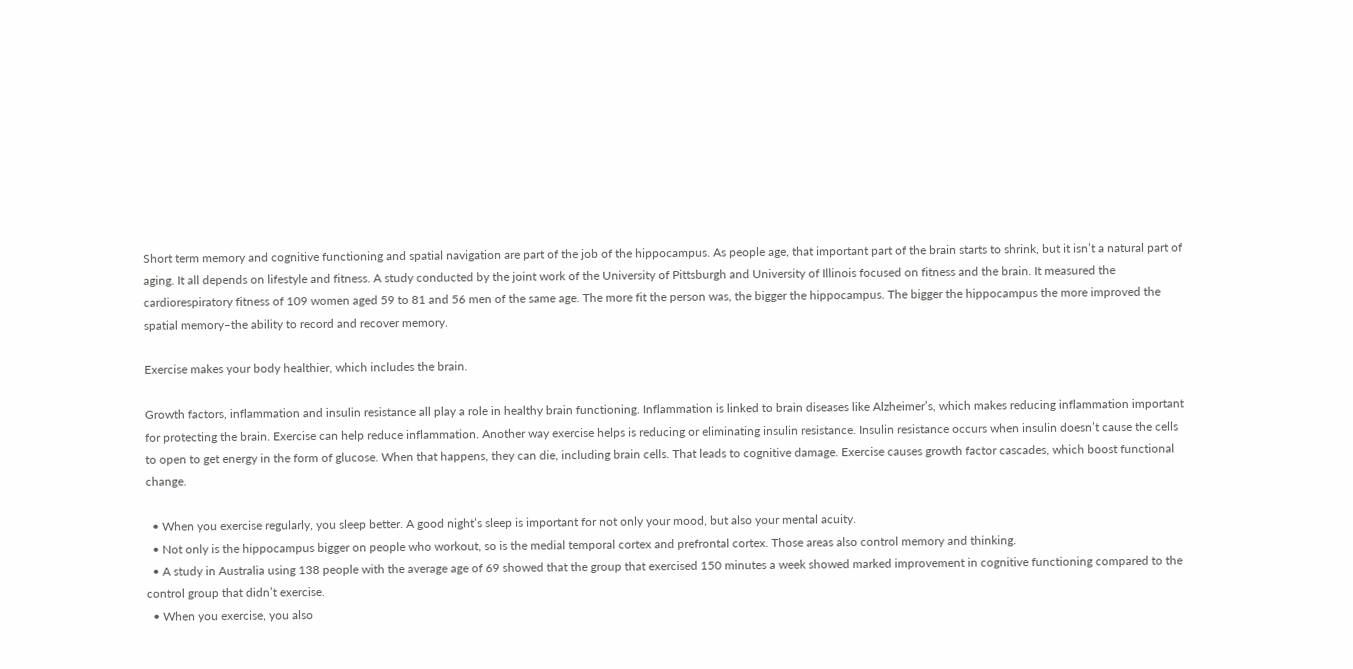Short term memory and cognitive functioning and spatial navigation are part of the job of the hippocampus. As people age, that important part of the brain starts to shrink, but it isn’t a natural part of aging. It all depends on lifestyle and fitness. A study conducted by the joint work of the University of Pittsburgh and University of Illinois focused on fitness and the brain. It measured the cardiorespiratory fitness of 109 women aged 59 to 81 and 56 men of the same age. The more fit the person was, the bigger the hippocampus. The bigger the hippocampus the more improved the spatial memory–the ability to record and recover memory.

Exercise makes your body healthier, which includes the brain.

Growth factors, inflammation and insulin resistance all play a role in healthy brain functioning. Inflammation is linked to brain diseases like Alzheimer’s, which makes reducing inflammation important for protecting the brain. Exercise can help reduce inflammation. Another way exercise helps is reducing or eliminating insulin resistance. Insulin resistance occurs when insulin doesn’t cause the cells to open to get energy in the form of glucose. When that happens, they can die, including brain cells. That leads to cognitive damage. Exercise causes growth factor cascades, which boost functional change.

  • When you exercise regularly, you sleep better. A good night’s sleep is important for not only your mood, but also your mental acuity.
  • Not only is the hippocampus bigger on people who workout, so is the medial temporal cortex and prefrontal cortex. Those areas also control memory and thinking.
  • A study in Australia using 138 people with the average age of 69 showed that the group that exercised 150 minutes a week showed marked improvement in cognitive functioning compared to the control group that didn’t exercise.
  • When you exercise, you also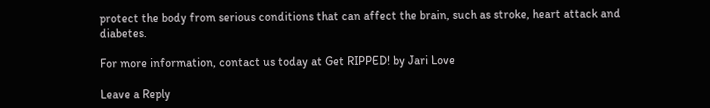protect the body from serious conditions that can affect the brain, such as stroke, heart attack and diabetes.

For more information, contact us today at Get RIPPED! by Jari Love

Leave a Reply